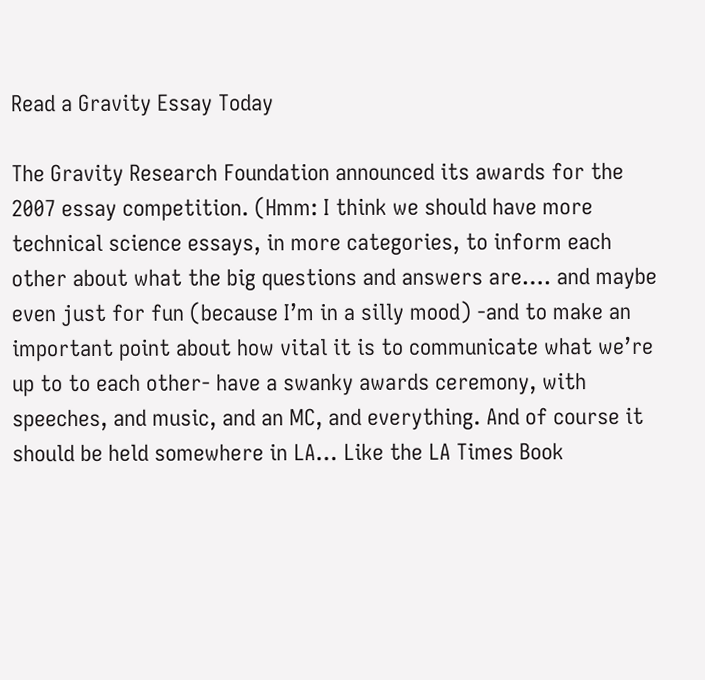Read a Gravity Essay Today

The Gravity Research Foundation announced its awards for the 2007 essay competition. (Hmm: I think we should have more technical science essays, in more categories, to inform each other about what the big questions and answers are…. and maybe even just for fun (because I’m in a silly mood) -and to make an important point about how vital it is to communicate what we’re up to to each other- have a swanky awards ceremony, with speeches, and music, and an MC, and everything. And of course it should be held somewhere in LA… Like the LA Times Book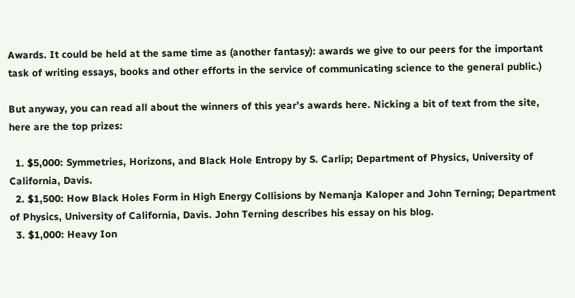Awards. It could be held at the same time as (another fantasy): awards we give to our peers for the important task of writing essays, books and other efforts in the service of communicating science to the general public.)

But anyway, you can read all about the winners of this year’s awards here. Nicking a bit of text from the site, here are the top prizes:

  1. $5,000: Symmetries, Horizons, and Black Hole Entropy by S. Carlip; Department of Physics, University of California, Davis.
  2. $1,500: How Black Holes Form in High Energy Collisions by Nemanja Kaloper and John Terning; Department of Physics, University of California, Davis. John Terning describes his essay on his blog.
  3. $1,000: Heavy Ion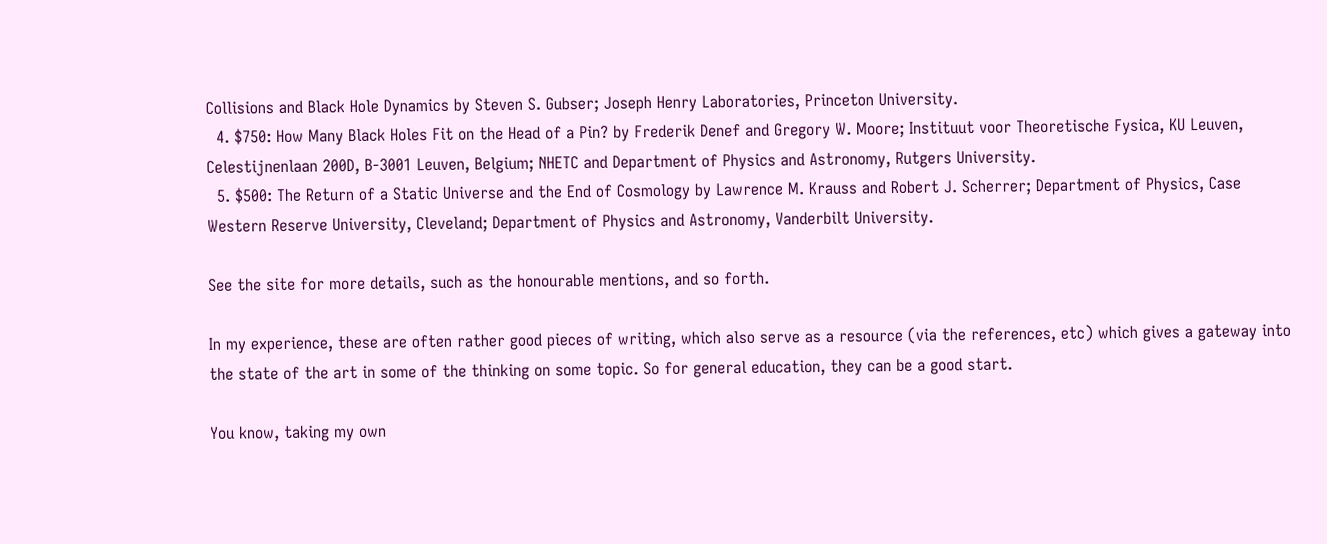Collisions and Black Hole Dynamics by Steven S. Gubser; Joseph Henry Laboratories, Princeton University.
  4. $750: How Many Black Holes Fit on the Head of a Pin? by Frederik Denef and Gregory W. Moore; Instituut voor Theoretische Fysica, KU Leuven, Celestijnenlaan 200D, B-3001 Leuven, Belgium; NHETC and Department of Physics and Astronomy, Rutgers University.
  5. $500: The Return of a Static Universe and the End of Cosmology by Lawrence M. Krauss and Robert J. Scherrer; Department of Physics, Case Western Reserve University, Cleveland; Department of Physics and Astronomy, Vanderbilt University.

See the site for more details, such as the honourable mentions, and so forth.

In my experience, these are often rather good pieces of writing, which also serve as a resource (via the references, etc) which gives a gateway into the state of the art in some of the thinking on some topic. So for general education, they can be a good start.

You know, taking my own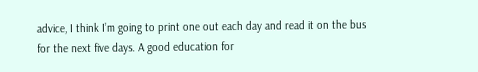advice, I think I’m going to print one out each day and read it on the bus for the next five days. A good education for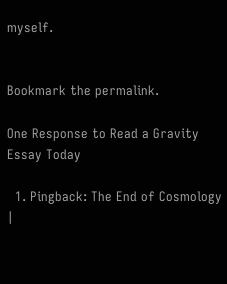myself.


Bookmark the permalink.

One Response to Read a Gravity Essay Today

  1. Pingback: The End of Cosmology |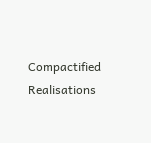Compactified Realisations